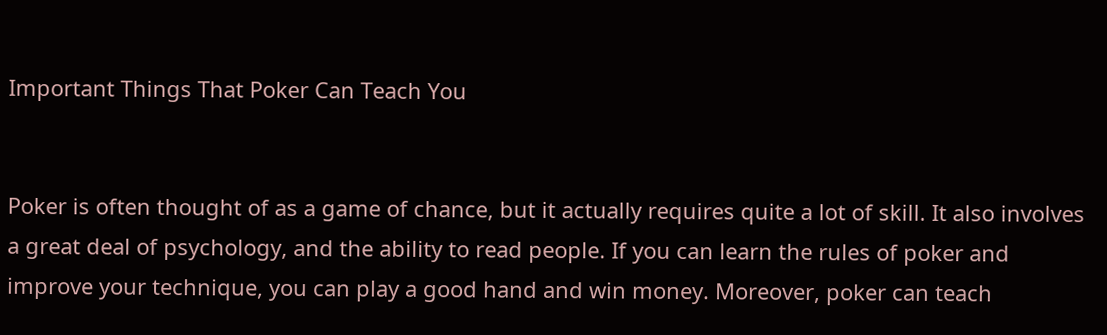Important Things That Poker Can Teach You


Poker is often thought of as a game of chance, but it actually requires quite a lot of skill. It also involves a great deal of psychology, and the ability to read people. If you can learn the rules of poker and improve your technique, you can play a good hand and win money. Moreover, poker can teach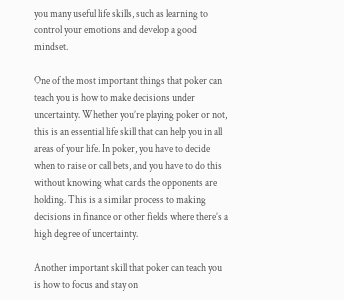you many useful life skills, such as learning to control your emotions and develop a good mindset.

One of the most important things that poker can teach you is how to make decisions under uncertainty. Whether you’re playing poker or not, this is an essential life skill that can help you in all areas of your life. In poker, you have to decide when to raise or call bets, and you have to do this without knowing what cards the opponents are holding. This is a similar process to making decisions in finance or other fields where there’s a high degree of uncertainty.

Another important skill that poker can teach you is how to focus and stay on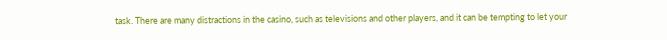task. There are many distractions in the casino, such as televisions and other players, and it can be tempting to let your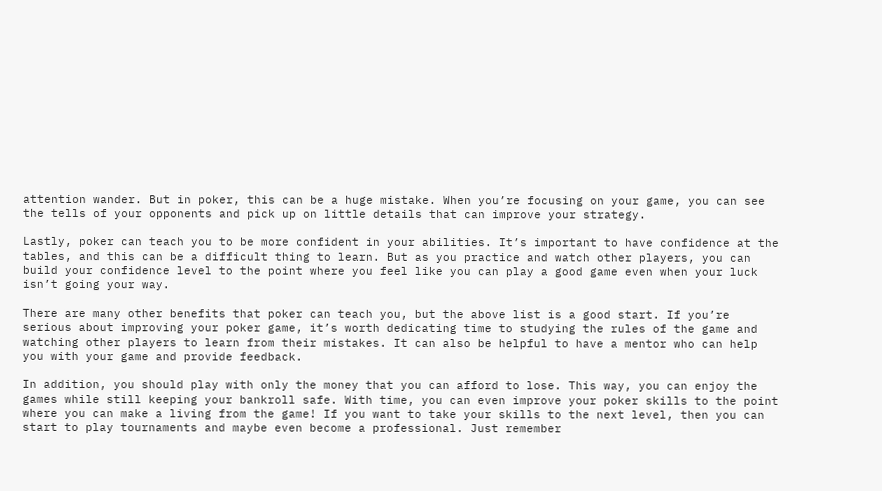attention wander. But in poker, this can be a huge mistake. When you’re focusing on your game, you can see the tells of your opponents and pick up on little details that can improve your strategy.

Lastly, poker can teach you to be more confident in your abilities. It’s important to have confidence at the tables, and this can be a difficult thing to learn. But as you practice and watch other players, you can build your confidence level to the point where you feel like you can play a good game even when your luck isn’t going your way.

There are many other benefits that poker can teach you, but the above list is a good start. If you’re serious about improving your poker game, it’s worth dedicating time to studying the rules of the game and watching other players to learn from their mistakes. It can also be helpful to have a mentor who can help you with your game and provide feedback.

In addition, you should play with only the money that you can afford to lose. This way, you can enjoy the games while still keeping your bankroll safe. With time, you can even improve your poker skills to the point where you can make a living from the game! If you want to take your skills to the next level, then you can start to play tournaments and maybe even become a professional. Just remember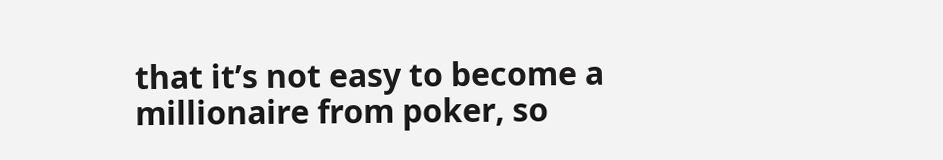that it’s not easy to become a millionaire from poker, so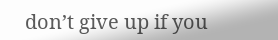don’t give up if you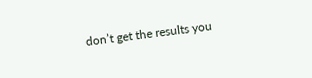don’t get the results you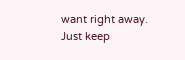want right away. Just keep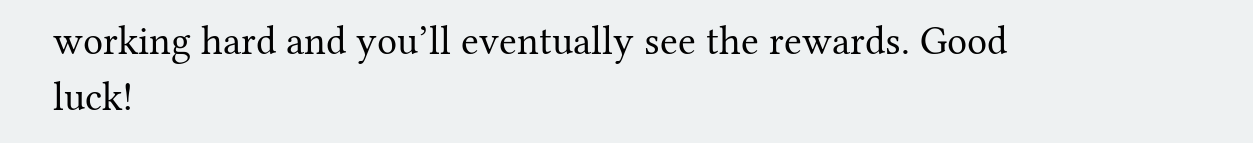working hard and you’ll eventually see the rewards. Good luck!